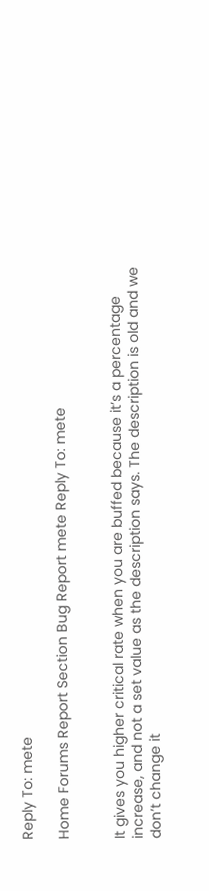Reply To: mete

Home Forums Report Section Bug Report mete Reply To: mete


It gives you higher critical rate when you are buffed because it’s a percentage increase, and not a set value as the description says. The description is old and we don’t change it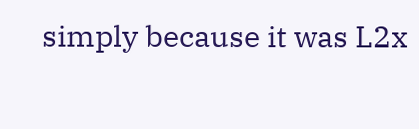simply because it was L2x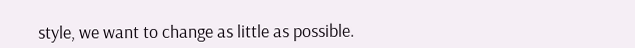style, we want to change as little as possible.